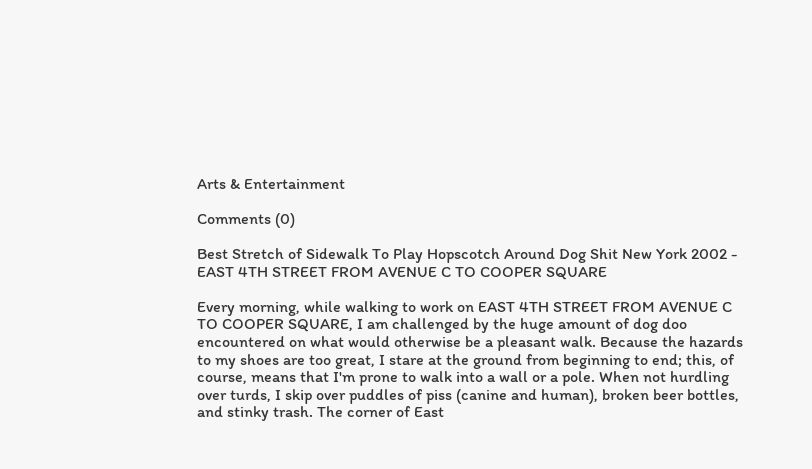Arts & Entertainment

Comments (0)

Best Stretch of Sidewalk To Play Hopscotch Around Dog Shit New York 2002 - EAST 4TH STREET FROM AVENUE C TO COOPER SQUARE

Every morning, while walking to work on EAST 4TH STREET FROM AVENUE C TO COOPER SQUARE, I am challenged by the huge amount of dog doo encountered on what would otherwise be a pleasant walk. Because the hazards to my shoes are too great, I stare at the ground from beginning to end; this, of course, means that I'm prone to walk into a wall or a pole. When not hurdling over turds, I skip over puddles of piss (canine and human), broken beer bottles, and stinky trash. The corner of East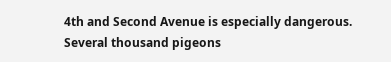4th and Second Avenue is especially dangerous. Several thousand pigeons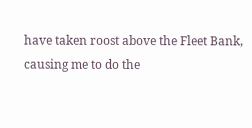have taken roost above the Fleet Bank, causing me to do the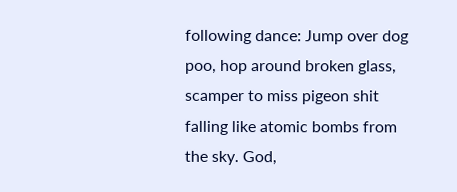following dance: Jump over dog poo, hop around broken glass, scamper to miss pigeon shit falling like atomic bombs from the sky. God,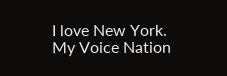I love New York.
My Voice Nation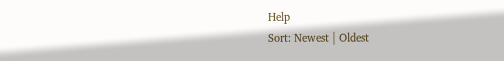Help
Sort: Newest | Oldest